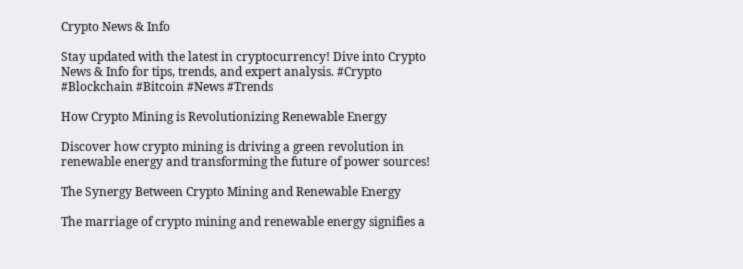Crypto News & Info

Stay updated with the latest in cryptocurrency! Dive into Crypto News & Info for tips, trends, and expert analysis. #Crypto #Blockchain #Bitcoin #News #Trends

How Crypto Mining is Revolutionizing Renewable Energy

Discover how crypto mining is driving a green revolution in renewable energy and transforming the future of power sources!

The Synergy Between Crypto Mining and Renewable Energy

The marriage of crypto mining and renewable energy signifies a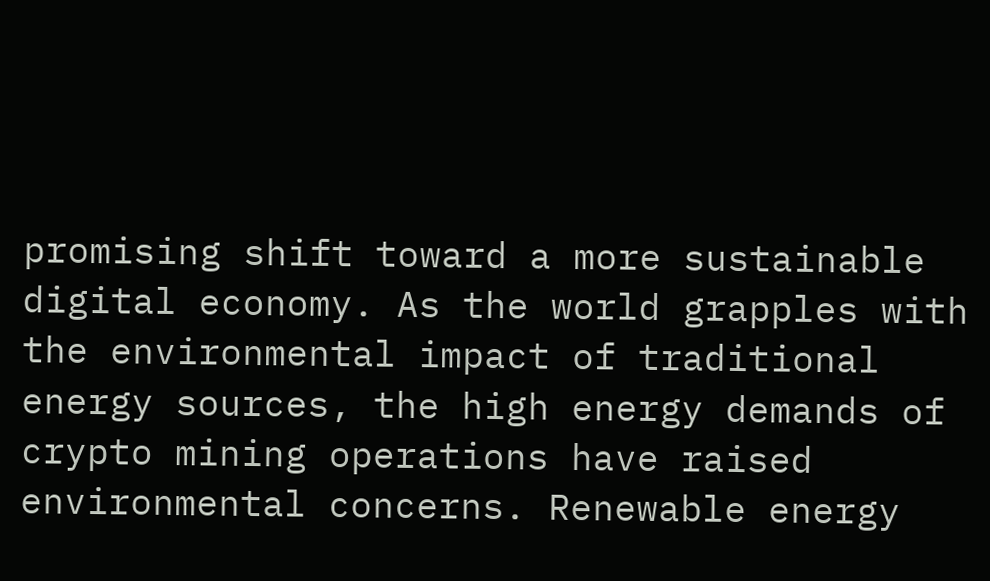promising shift toward a more sustainable digital economy. As the world grapples with the environmental impact of traditional energy sources, the high energy demands of crypto mining operations have raised environmental concerns. Renewable energy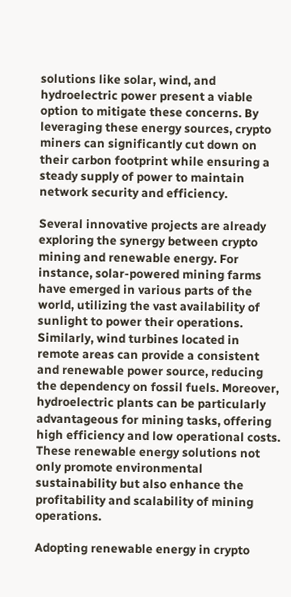solutions like solar, wind, and hydroelectric power present a viable option to mitigate these concerns. By leveraging these energy sources, crypto miners can significantly cut down on their carbon footprint while ensuring a steady supply of power to maintain network security and efficiency.

Several innovative projects are already exploring the synergy between crypto mining and renewable energy. For instance, solar-powered mining farms have emerged in various parts of the world, utilizing the vast availability of sunlight to power their operations. Similarly, wind turbines located in remote areas can provide a consistent and renewable power source, reducing the dependency on fossil fuels. Moreover, hydroelectric plants can be particularly advantageous for mining tasks, offering high efficiency and low operational costs. These renewable energy solutions not only promote environmental sustainability but also enhance the profitability and scalability of mining operations.

Adopting renewable energy in crypto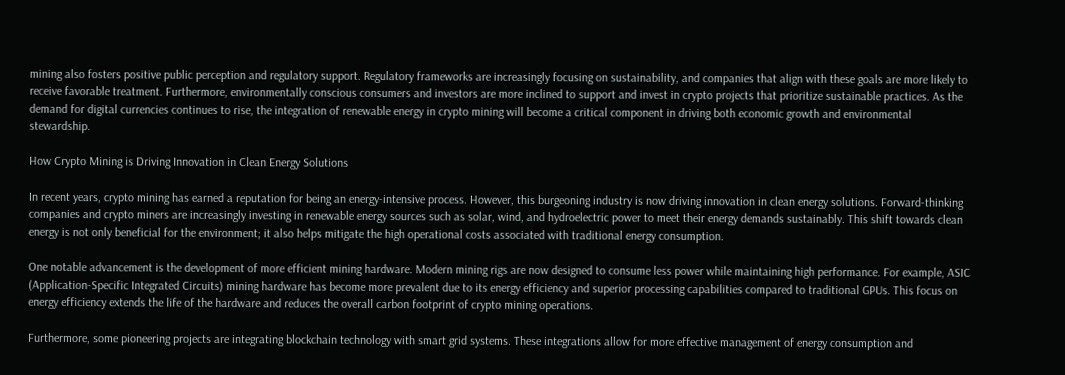mining also fosters positive public perception and regulatory support. Regulatory frameworks are increasingly focusing on sustainability, and companies that align with these goals are more likely to receive favorable treatment. Furthermore, environmentally conscious consumers and investors are more inclined to support and invest in crypto projects that prioritize sustainable practices. As the demand for digital currencies continues to rise, the integration of renewable energy in crypto mining will become a critical component in driving both economic growth and environmental stewardship.

How Crypto Mining is Driving Innovation in Clean Energy Solutions

In recent years, crypto mining has earned a reputation for being an energy-intensive process. However, this burgeoning industry is now driving innovation in clean energy solutions. Forward-thinking companies and crypto miners are increasingly investing in renewable energy sources such as solar, wind, and hydroelectric power to meet their energy demands sustainably. This shift towards clean energy is not only beneficial for the environment; it also helps mitigate the high operational costs associated with traditional energy consumption.

One notable advancement is the development of more efficient mining hardware. Modern mining rigs are now designed to consume less power while maintaining high performance. For example, ASIC (Application-Specific Integrated Circuits) mining hardware has become more prevalent due to its energy efficiency and superior processing capabilities compared to traditional GPUs. This focus on energy efficiency extends the life of the hardware and reduces the overall carbon footprint of crypto mining operations.

Furthermore, some pioneering projects are integrating blockchain technology with smart grid systems. These integrations allow for more effective management of energy consumption and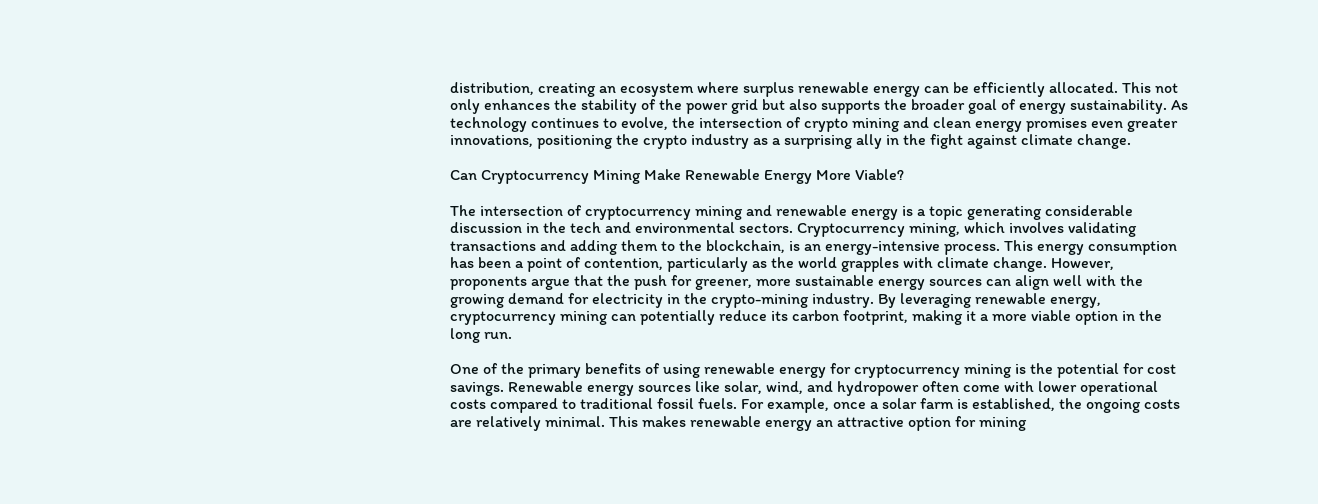distribution, creating an ecosystem where surplus renewable energy can be efficiently allocated. This not only enhances the stability of the power grid but also supports the broader goal of energy sustainability. As technology continues to evolve, the intersection of crypto mining and clean energy promises even greater innovations, positioning the crypto industry as a surprising ally in the fight against climate change.

Can Cryptocurrency Mining Make Renewable Energy More Viable?

The intersection of cryptocurrency mining and renewable energy is a topic generating considerable discussion in the tech and environmental sectors. Cryptocurrency mining, which involves validating transactions and adding them to the blockchain, is an energy-intensive process. This energy consumption has been a point of contention, particularly as the world grapples with climate change. However, proponents argue that the push for greener, more sustainable energy sources can align well with the growing demand for electricity in the crypto-mining industry. By leveraging renewable energy, cryptocurrency mining can potentially reduce its carbon footprint, making it a more viable option in the long run.

One of the primary benefits of using renewable energy for cryptocurrency mining is the potential for cost savings. Renewable energy sources like solar, wind, and hydropower often come with lower operational costs compared to traditional fossil fuels. For example, once a solar farm is established, the ongoing costs are relatively minimal. This makes renewable energy an attractive option for mining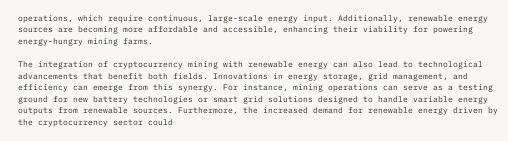operations, which require continuous, large-scale energy input. Additionally, renewable energy sources are becoming more affordable and accessible, enhancing their viability for powering energy-hungry mining farms.

The integration of cryptocurrency mining with renewable energy can also lead to technological advancements that benefit both fields. Innovations in energy storage, grid management, and efficiency can emerge from this synergy. For instance, mining operations can serve as a testing ground for new battery technologies or smart grid solutions designed to handle variable energy outputs from renewable sources. Furthermore, the increased demand for renewable energy driven by the cryptocurrency sector could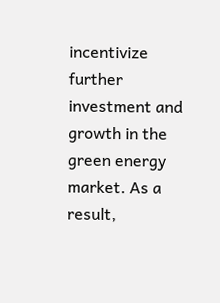incentivize further investment and growth in the green energy market. As a result,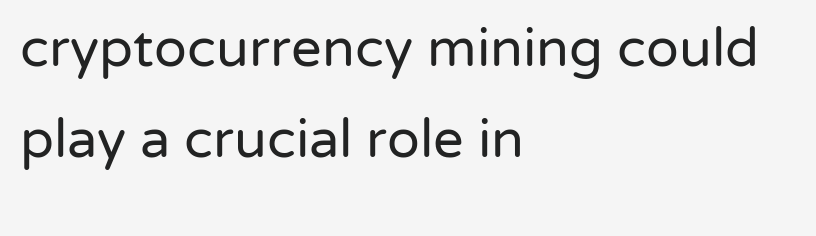cryptocurrency mining could play a crucial role in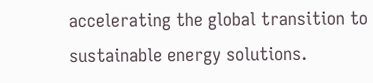accelerating the global transition to sustainable energy solutions.